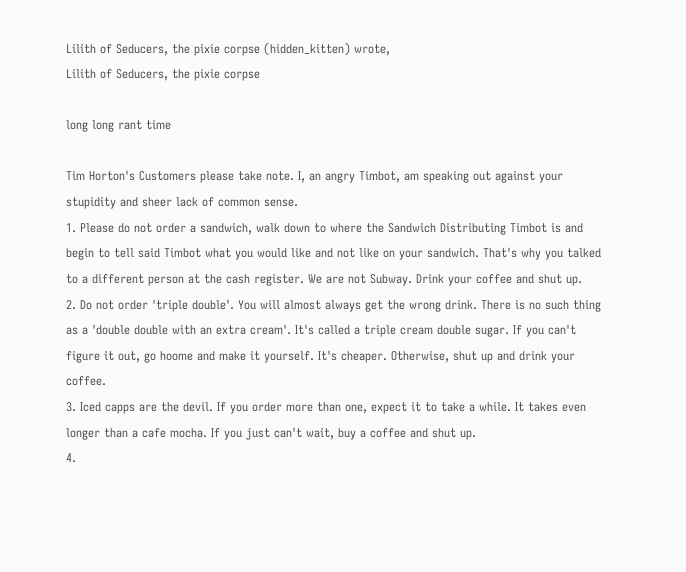Lilith of Seducers, the pixie corpse (hidden_kitten) wrote,
Lilith of Seducers, the pixie corpse

long long rant time

Tim Horton's Customers please take note. I, an angry Timbot, am speaking out against your stupidity and sheer lack of common sense.
1. Please do not order a sandwich, walk down to where the Sandwich Distributing Timbot is and begin to tell said Timbot what you would like and not like on your sandwich. That's why you talked to a different person at the cash register. We are not Subway. Drink your coffee and shut up.
2. Do not order 'triple double'. You will almost always get the wrong drink. There is no such thing as a 'double double with an extra cream'. It's called a triple cream double sugar. If you can't figure it out, go hoome and make it yourself. It's cheaper. Otherwise, shut up and drink your coffee.
3. Iced capps are the devil. If you order more than one, expect it to take a while. It takes even longer than a cafe mocha. If you just can't wait, buy a coffee and shut up.
4.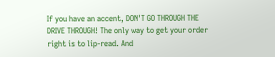If you have an accent, DON'T GO THROUGH THE DRIVE THROUGH! The only way to get your order right is to lip-read. And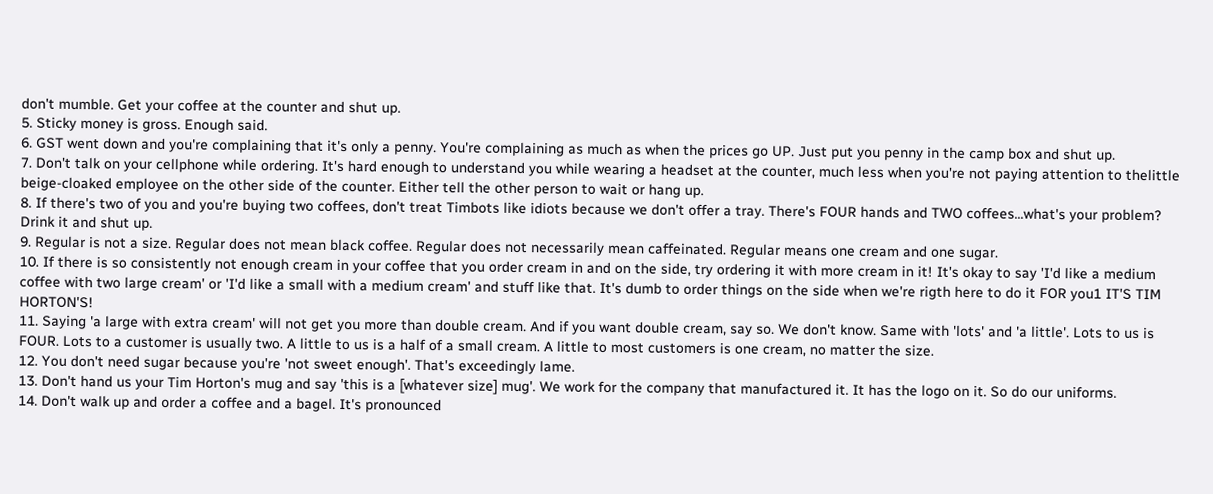don't mumble. Get your coffee at the counter and shut up.
5. Sticky money is gross. Enough said.
6. GST went down and you're complaining that it's only a penny. You're complaining as much as when the prices go UP. Just put you penny in the camp box and shut up.
7. Don't talk on your cellphone while ordering. It's hard enough to understand you while wearing a headset at the counter, much less when you're not paying attention to thelittle beige-cloaked employee on the other side of the counter. Either tell the other person to wait or hang up.
8. If there's two of you and you're buying two coffees, don't treat Timbots like idiots because we don't offer a tray. There's FOUR hands and TWO coffees...what's your problem? Drink it and shut up.
9. Regular is not a size. Regular does not mean black coffee. Regular does not necessarily mean caffeinated. Regular means one cream and one sugar.
10. If there is so consistently not enough cream in your coffee that you order cream in and on the side, try ordering it with more cream in it! It's okay to say 'I'd like a medium coffee with two large cream' or 'I'd like a small with a medium cream' and stuff like that. It's dumb to order things on the side when we're rigth here to do it FOR you1 IT'S TIM HORTON'S!
11. Saying 'a large with extra cream' will not get you more than double cream. And if you want double cream, say so. We don't know. Same with 'lots' and 'a little'. Lots to us is FOUR. Lots to a customer is usually two. A little to us is a half of a small cream. A little to most customers is one cream, no matter the size.
12. You don't need sugar because you're 'not sweet enough'. That's exceedingly lame.
13. Don't hand us your Tim Horton's mug and say 'this is a [whatever size] mug'. We work for the company that manufactured it. It has the logo on it. So do our uniforms.
14. Don't walk up and order a coffee and a bagel. It's pronounced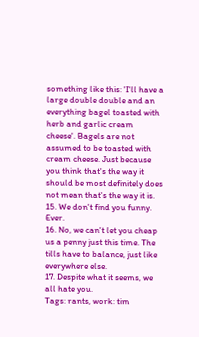something like this: 'I'll have a large double double and an everything bagel toasted with herb and garlic cream cheese'. Bagels are not assumed to be toasted with cream cheese. Just because you think that's the way it should be most definitely does not mean that's the way it is.
15. We don't find you funny. Ever.
16. No, we can't let you cheap us a penny just this time. The tills have to balance, just like everywhere else.
17. Despite what it seems, we all hate you.
Tags: rants, work: tim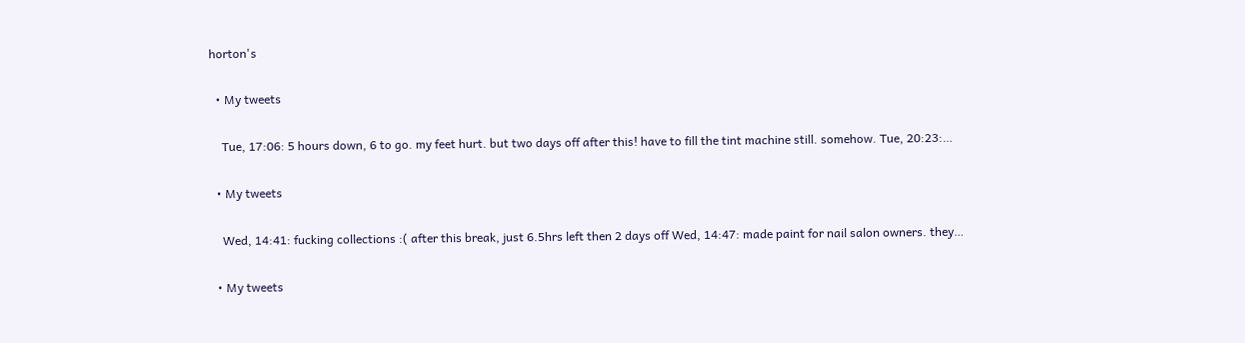horton's

  • My tweets

    Tue, 17:06: 5 hours down, 6 to go. my feet hurt. but two days off after this! have to fill the tint machine still. somehow. Tue, 20:23:…

  • My tweets

    Wed, 14:41: fucking collections :( after this break, just 6.5hrs left then 2 days off Wed, 14:47: made paint for nail salon owners. they…

  • My tweets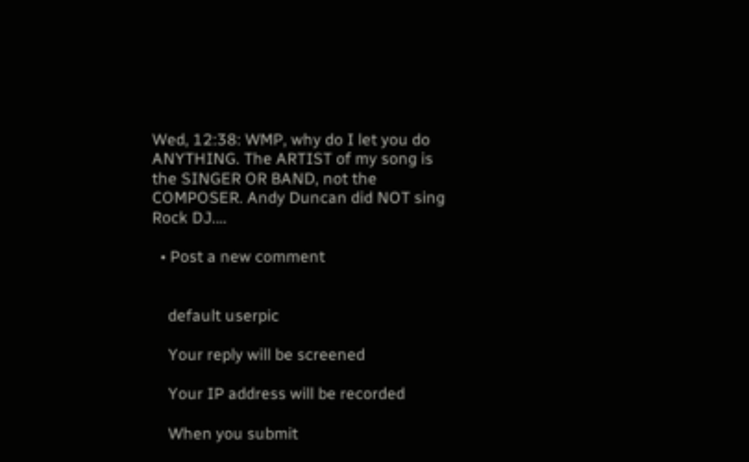Wed, 12:38: WMP, why do I let you do ANYTHING. The ARTIST of my song is the SINGER OR BAND, not the COMPOSER. Andy Duncan did NOT sing Rock DJ.…

  • Post a new comment


    default userpic

    Your reply will be screened

    Your IP address will be recorded

    When you submit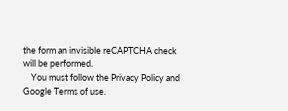the form an invisible reCAPTCHA check will be performed.
    You must follow the Privacy Policy and Google Terms of use.